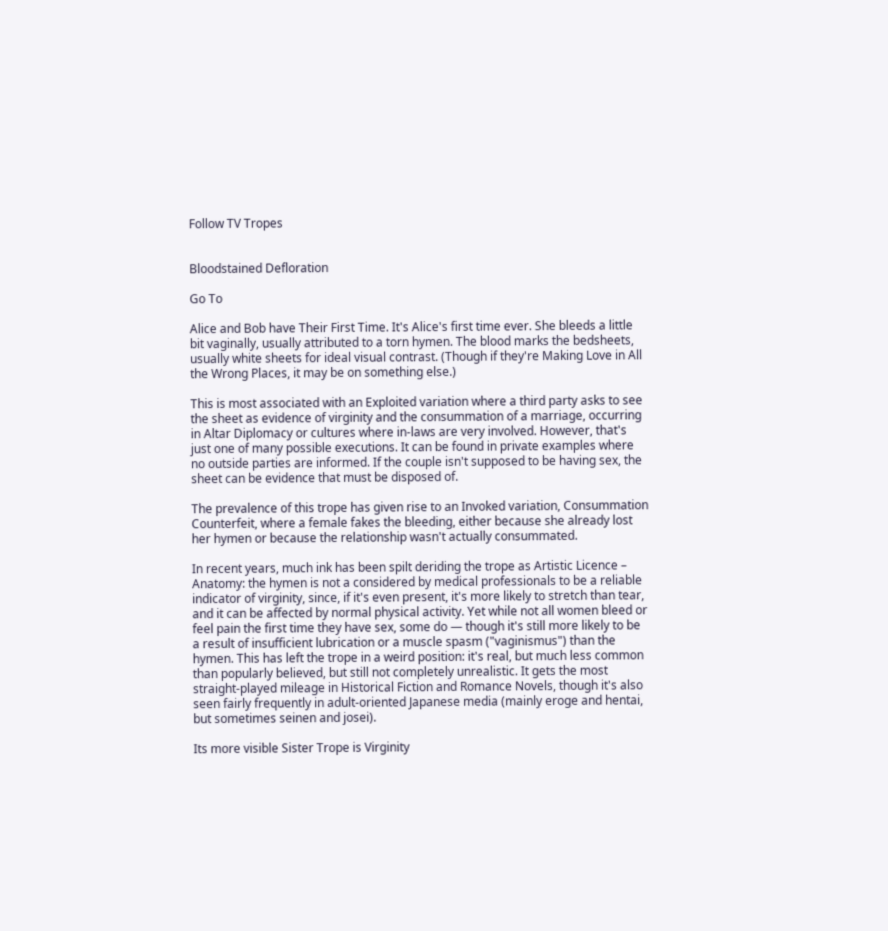Follow TV Tropes


Bloodstained Defloration

Go To

Alice and Bob have Their First Time. It's Alice's first time ever. She bleeds a little bit vaginally, usually attributed to a torn hymen. The blood marks the bedsheets, usually white sheets for ideal visual contrast. (Though if they're Making Love in All the Wrong Places, it may be on something else.)

This is most associated with an Exploited variation where a third party asks to see the sheet as evidence of virginity and the consummation of a marriage, occurring in Altar Diplomacy or cultures where in-laws are very involved. However, that's just one of many possible executions. It can be found in private examples where no outside parties are informed. If the couple isn't supposed to be having sex, the sheet can be evidence that must be disposed of.

The prevalence of this trope has given rise to an Invoked variation, Consummation Counterfeit, where a female fakes the bleeding, either because she already lost her hymen or because the relationship wasn't actually consummated.

In recent years, much ink has been spilt deriding the trope as Artistic Licence – Anatomy: the hymen is not a considered by medical professionals to be a reliable indicator of virginity, since, if it's even present, it's more likely to stretch than tear, and it can be affected by normal physical activity. Yet while not all women bleed or feel pain the first time they have sex, some do — though it's still more likely to be a result of insufficient lubrication or a muscle spasm ("vaginismus") than the hymen. This has left the trope in a weird position: it's real, but much less common than popularly believed, but still not completely unrealistic. It gets the most straight-played mileage in Historical Fiction and Romance Novels, though it's also seen fairly frequently in adult-oriented Japanese media (mainly eroge and hentai, but sometimes seinen and josei).

Its more visible Sister Trope is Virginity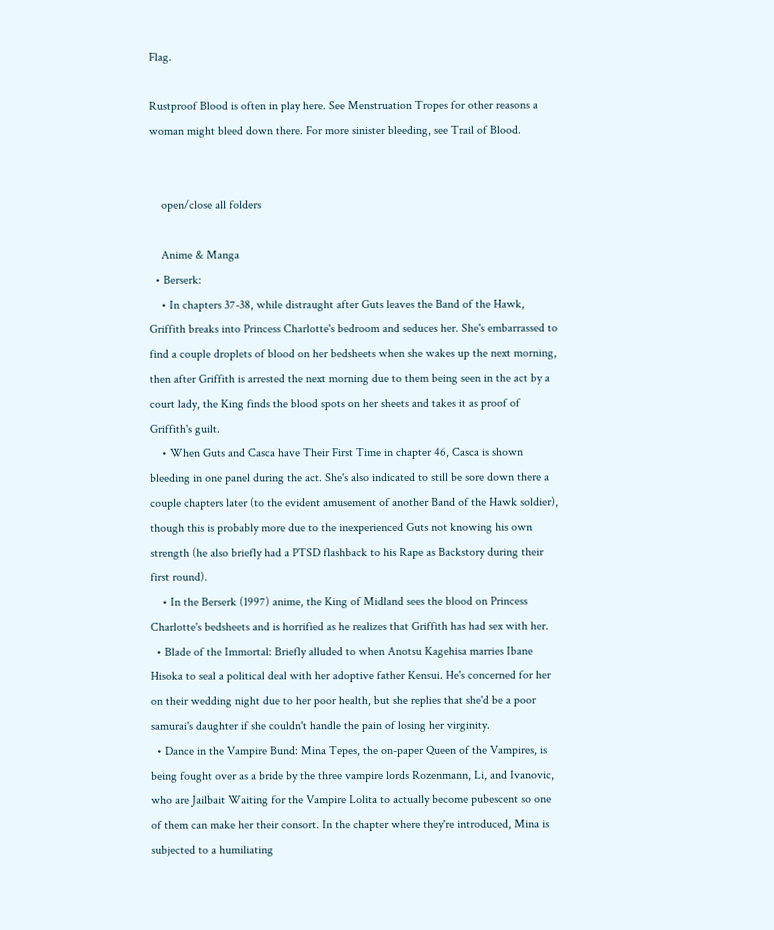Flag.

Rustproof Blood is often in play here. See Menstruation Tropes for other reasons a woman might bleed down there. For more sinister bleeding, see Trail of Blood.


    open/close all folders

    Anime & Manga
  • Berserk:
    • In chapters 37-38, while distraught after Guts leaves the Band of the Hawk, Griffith breaks into Princess Charlotte's bedroom and seduces her. She's embarrassed to find a couple droplets of blood on her bedsheets when she wakes up the next morning, then after Griffith is arrested the next morning due to them being seen in the act by a court lady, the King finds the blood spots on her sheets and takes it as proof of Griffith's guilt.
    • When Guts and Casca have Their First Time in chapter 46, Casca is shown bleeding in one panel during the act. She's also indicated to still be sore down there a couple chapters later (to the evident amusement of another Band of the Hawk soldier), though this is probably more due to the inexperienced Guts not knowing his own strength (he also briefly had a PTSD flashback to his Rape as Backstory during their first round).
    • In the Berserk (1997) anime, the King of Midland sees the blood on Princess Charlotte's bedsheets and is horrified as he realizes that Griffith has had sex with her.
  • Blade of the Immortal: Briefly alluded to when Anotsu Kagehisa marries Ibane Hisoka to seal a political deal with her adoptive father Kensui. He's concerned for her on their wedding night due to her poor health, but she replies that she'd be a poor samurai's daughter if she couldn't handle the pain of losing her virginity.
  • Dance in the Vampire Bund: Mina Tepes, the on-paper Queen of the Vampires, is being fought over as a bride by the three vampire lords Rozenmann, Li, and Ivanovic, who are Jailbait Waiting for the Vampire Lolita to actually become pubescent so one of them can make her their consort. In the chapter where they're introduced, Mina is subjected to a humiliating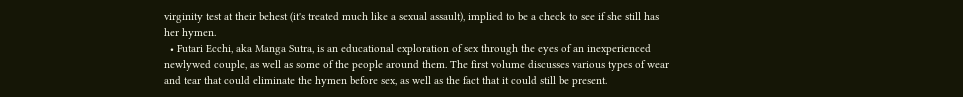virginity test at their behest (it's treated much like a sexual assault), implied to be a check to see if she still has her hymen.
  • Futari Ecchi, aka Manga Sutra, is an educational exploration of sex through the eyes of an inexperienced newlywed couple, as well as some of the people around them. The first volume discusses various types of wear and tear that could eliminate the hymen before sex, as well as the fact that it could still be present.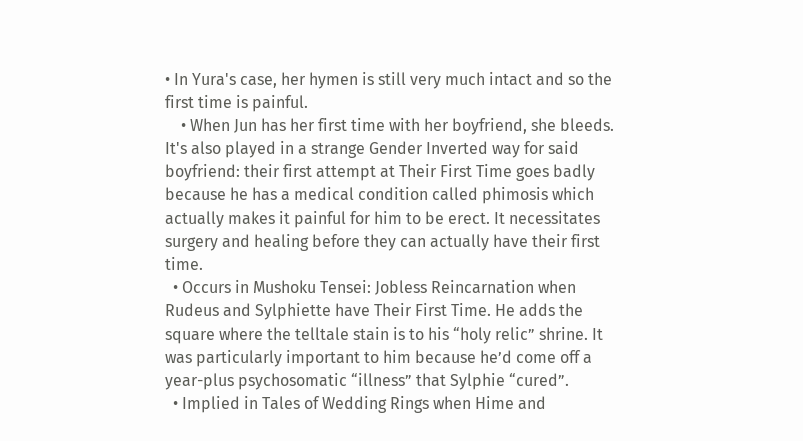• In Yura's case, her hymen is still very much intact and so the first time is painful.
    • When Jun has her first time with her boyfriend, she bleeds. It's also played in a strange Gender Inverted way for said boyfriend: their first attempt at Their First Time goes badly because he has a medical condition called phimosis which actually makes it painful for him to be erect. It necessitates surgery and healing before they can actually have their first time.
  • Occurs in Mushoku Tensei: Jobless Reincarnation when Rudeus and Sylphiette have Their First Time. He adds the square where the telltale stain is to his “holy relic” shrine. It was particularly important to him because he’d come off a year-plus psychosomatic “illness” that Sylphie “cured”.
  • Implied in Tales of Wedding Rings when Hime and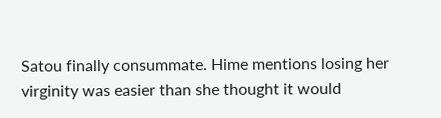Satou finally consummate. Hime mentions losing her virginity was easier than she thought it would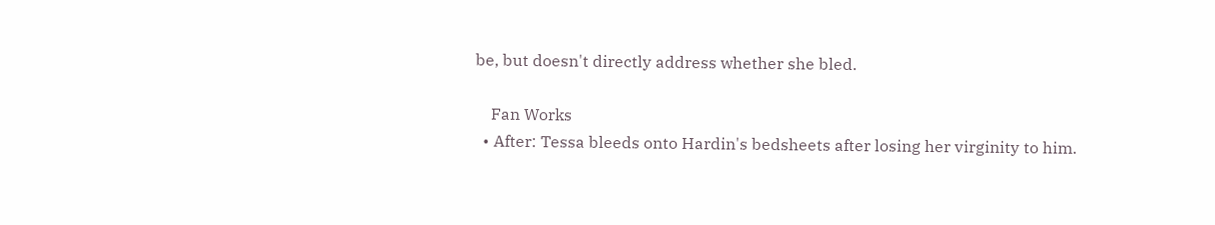be, but doesn't directly address whether she bled.

    Fan Works
  • After: Tessa bleeds onto Hardin's bedsheets after losing her virginity to him.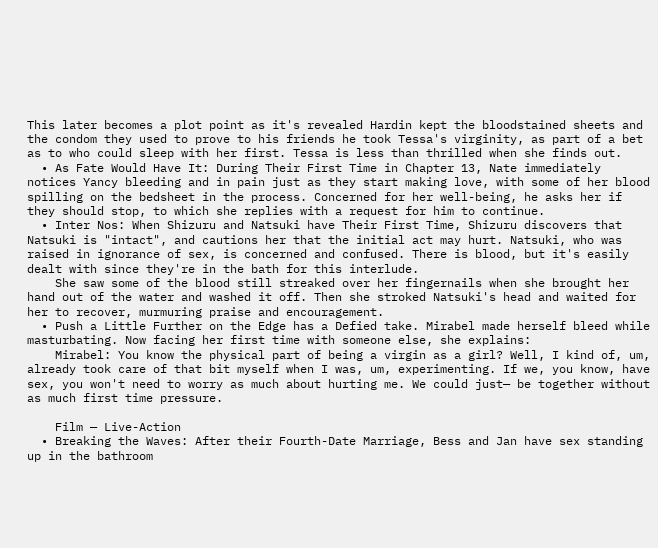This later becomes a plot point as it's revealed Hardin kept the bloodstained sheets and the condom they used to prove to his friends he took Tessa's virginity, as part of a bet as to who could sleep with her first. Tessa is less than thrilled when she finds out.
  • As Fate Would Have It: During Their First Time in Chapter 13, Nate immediately notices Yancy bleeding and in pain just as they start making love, with some of her blood spilling on the bedsheet in the process. Concerned for her well-being, he asks her if they should stop, to which she replies with a request for him to continue.
  • Inter Nos: When Shizuru and Natsuki have Their First Time, Shizuru discovers that Natsuki is "intact", and cautions her that the initial act may hurt. Natsuki, who was raised in ignorance of sex, is concerned and confused. There is blood, but it's easily dealt with since they're in the bath for this interlude.
    She saw some of the blood still streaked over her fingernails when she brought her hand out of the water and washed it off. Then she stroked Natsuki's head and waited for her to recover, murmuring praise and encouragement.
  • Push a Little Further on the Edge has a Defied take. Mirabel made herself bleed while masturbating. Now facing her first time with someone else, she explains:
    Mirabel: You know the physical part of being a virgin as a girl? Well, I kind of, um, already took care of that bit myself when I was, um, experimenting. If we, you know, have sex, you won't need to worry as much about hurting me. We could just— be together without as much first time pressure.

    Film — Live-Action
  • Breaking the Waves: After their Fourth-Date Marriage, Bess and Jan have sex standing up in the bathroom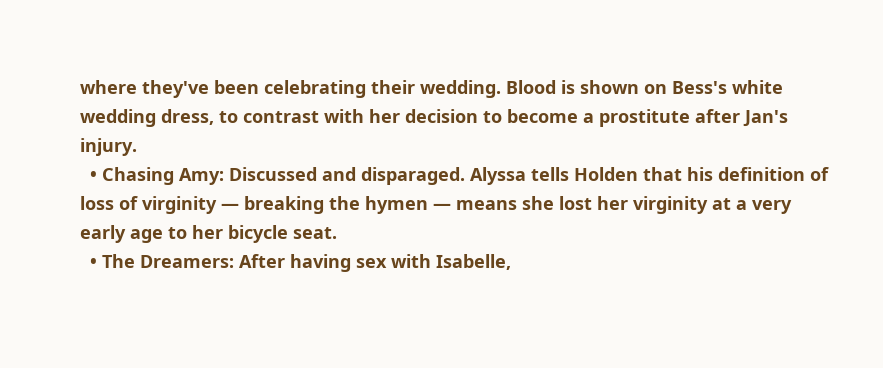where they've been celebrating their wedding. Blood is shown on Bess's white wedding dress, to contrast with her decision to become a prostitute after Jan's injury.
  • Chasing Amy: Discussed and disparaged. Alyssa tells Holden that his definition of loss of virginity — breaking the hymen — means she lost her virginity at a very early age to her bicycle seat.
  • The Dreamers: After having sex with Isabelle,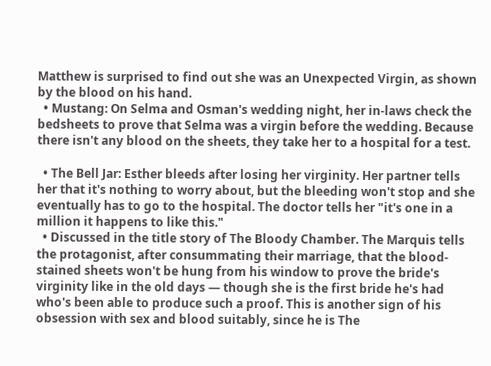Matthew is surprised to find out she was an Unexpected Virgin, as shown by the blood on his hand.
  • Mustang: On Selma and Osman's wedding night, her in-laws check the bedsheets to prove that Selma was a virgin before the wedding. Because there isn't any blood on the sheets, they take her to a hospital for a test.

  • The Bell Jar: Esther bleeds after losing her virginity. Her partner tells her that it's nothing to worry about, but the bleeding won't stop and she eventually has to go to the hospital. The doctor tells her "it's one in a million it happens to like this."
  • Discussed in the title story of The Bloody Chamber. The Marquis tells the protagonist, after consummating their marriage, that the blood-stained sheets won't be hung from his window to prove the bride's virginity like in the old days — though she is the first bride he's had who's been able to produce such a proof. This is another sign of his obsession with sex and blood suitably, since he is The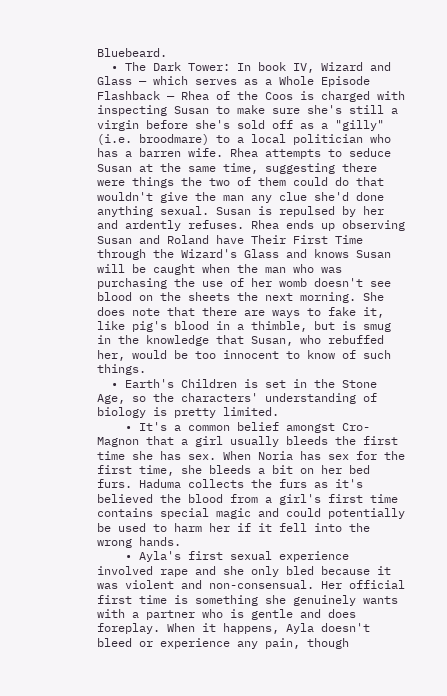Bluebeard.
  • The Dark Tower: In book IV, Wizard and Glass — which serves as a Whole Episode Flashback — Rhea of the Coos is charged with inspecting Susan to make sure she's still a virgin before she's sold off as a "gilly" (i.e. broodmare) to a local politician who has a barren wife. Rhea attempts to seduce Susan at the same time, suggesting there were things the two of them could do that wouldn't give the man any clue she'd done anything sexual. Susan is repulsed by her and ardently refuses. Rhea ends up observing Susan and Roland have Their First Time through the Wizard's Glass and knows Susan will be caught when the man who was purchasing the use of her womb doesn't see blood on the sheets the next morning. She does note that there are ways to fake it, like pig's blood in a thimble, but is smug in the knowledge that Susan, who rebuffed her, would be too innocent to know of such things.
  • Earth's Children is set in the Stone Age, so the characters' understanding of biology is pretty limited.
    • It's a common belief amongst Cro-Magnon that a girl usually bleeds the first time she has sex. When Noria has sex for the first time, she bleeds a bit on her bed furs. Haduma collects the furs as it's believed the blood from a girl's first time contains special magic and could potentially be used to harm her if it fell into the wrong hands.
    • Ayla's first sexual experience involved rape and she only bled because it was violent and non-consensual. Her official first time is something she genuinely wants with a partner who is gentle and does foreplay. When it happens, Ayla doesn't bleed or experience any pain, though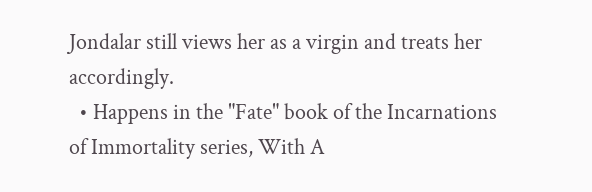Jondalar still views her as a virgin and treats her accordingly.
  • Happens in the "Fate" book of the Incarnations of Immortality series, With A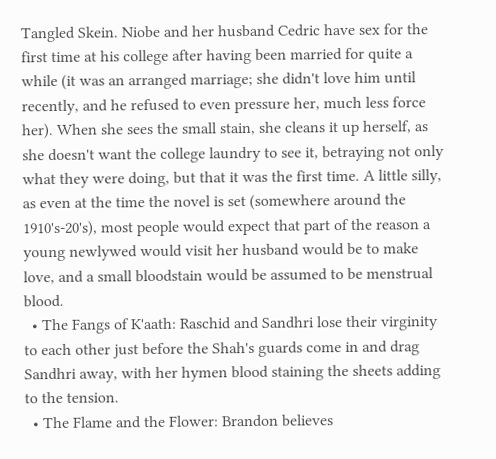Tangled Skein. Niobe and her husband Cedric have sex for the first time at his college after having been married for quite a while (it was an arranged marriage; she didn't love him until recently, and he refused to even pressure her, much less force her). When she sees the small stain, she cleans it up herself, as she doesn't want the college laundry to see it, betraying not only what they were doing, but that it was the first time. A little silly, as even at the time the novel is set (somewhere around the 1910's-20's), most people would expect that part of the reason a young newlywed would visit her husband would be to make love, and a small bloodstain would be assumed to be menstrual blood.
  • The Fangs of K'aath: Raschid and Sandhri lose their virginity to each other just before the Shah's guards come in and drag Sandhri away, with her hymen blood staining the sheets adding to the tension.
  • The Flame and the Flower: Brandon believes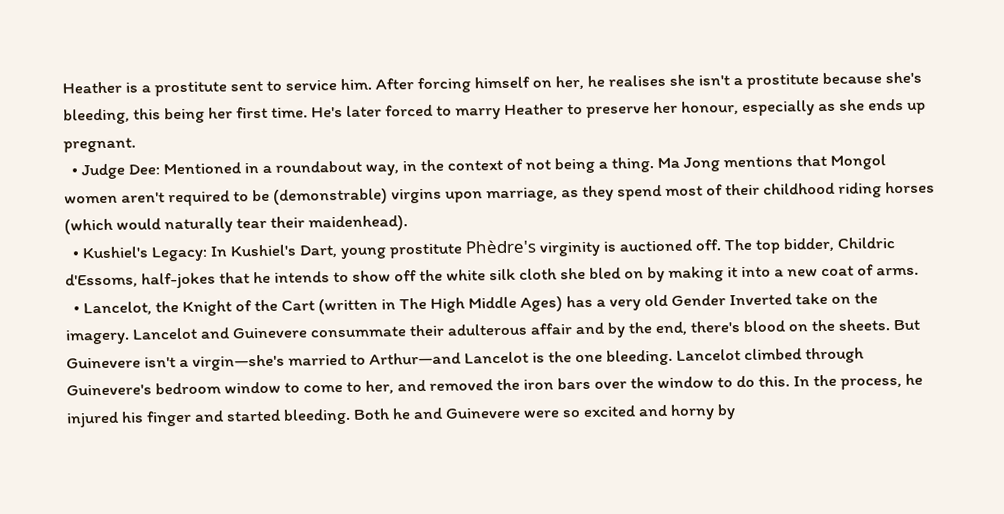Heather is a prostitute sent to service him. After forcing himself on her, he realises she isn't a prostitute because she's bleeding, this being her first time. He's later forced to marry Heather to preserve her honour, especially as she ends up pregnant.
  • Judge Dee: Mentioned in a roundabout way, in the context of not being a thing. Ma Jong mentions that Mongol women aren't required to be (demonstrable) virgins upon marriage, as they spend most of their childhood riding horses (which would naturally tear their maidenhead).
  • Kushiel's Legacy: In Kushiel's Dart, young prostitute Phèdre's virginity is auctioned off. The top bidder, Childric d'Essoms, half-jokes that he intends to show off the white silk cloth she bled on by making it into a new coat of arms.
  • Lancelot, the Knight of the Cart (written in The High Middle Ages) has a very old Gender Inverted take on the imagery. Lancelot and Guinevere consummate their adulterous affair and by the end, there's blood on the sheets. But Guinevere isn't a virgin—she's married to Arthur—and Lancelot is the one bleeding. Lancelot climbed through Guinevere's bedroom window to come to her, and removed the iron bars over the window to do this. In the process, he injured his finger and started bleeding. Both he and Guinevere were so excited and horny by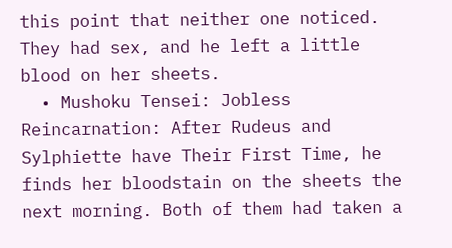this point that neither one noticed. They had sex, and he left a little blood on her sheets.
  • Mushoku Tensei: Jobless Reincarnation: After Rudeus and Sylphiette have Their First Time, he finds her bloodstain on the sheets the next morning. Both of them had taken a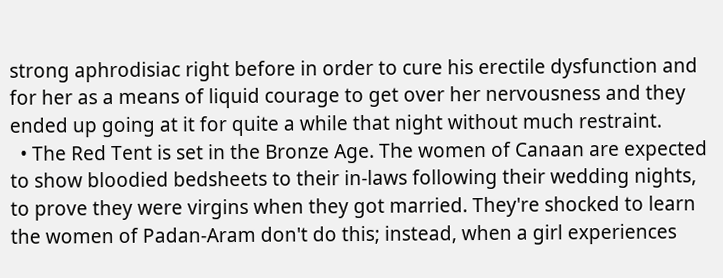strong aphrodisiac right before in order to cure his erectile dysfunction and for her as a means of liquid courage to get over her nervousness and they ended up going at it for quite a while that night without much restraint.
  • The Red Tent is set in the Bronze Age. The women of Canaan are expected to show bloodied bedsheets to their in-laws following their wedding nights, to prove they were virgins when they got married. They're shocked to learn the women of Padan-Aram don't do this; instead, when a girl experiences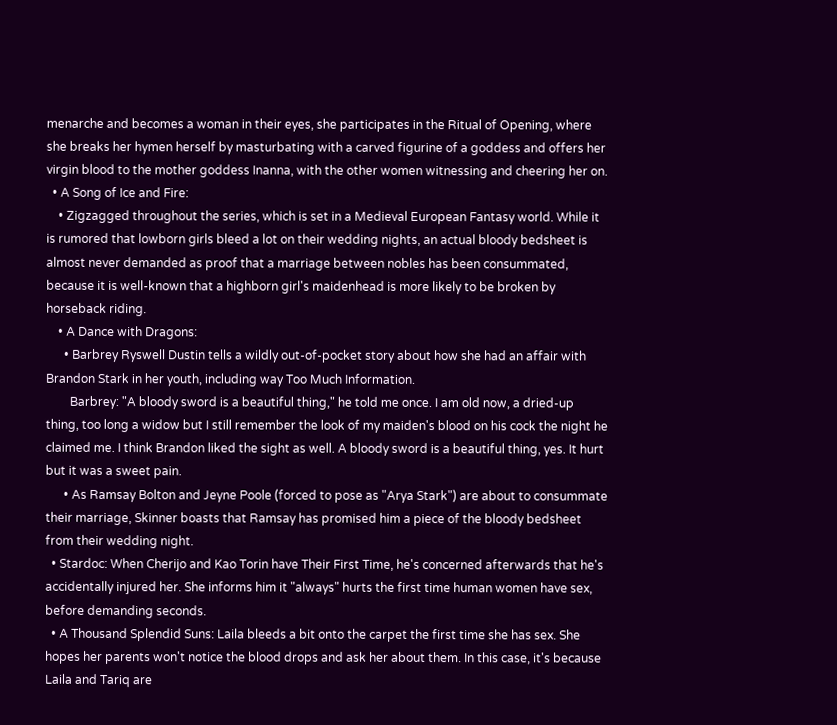menarche and becomes a woman in their eyes, she participates in the Ritual of Opening, where she breaks her hymen herself by masturbating with a carved figurine of a goddess and offers her virgin blood to the mother goddess Inanna, with the other women witnessing and cheering her on.
  • A Song of Ice and Fire:
    • Zigzagged throughout the series, which is set in a Medieval European Fantasy world. While it is rumored that lowborn girls bleed a lot on their wedding nights, an actual bloody bedsheet is almost never demanded as proof that a marriage between nobles has been consummated, because it is well-known that a highborn girl's maidenhead is more likely to be broken by horseback riding.
    • A Dance with Dragons:
      • Barbrey Ryswell Dustin tells a wildly out-of-pocket story about how she had an affair with Brandon Stark in her youth, including way Too Much Information.
        Barbrey: "A bloody sword is a beautiful thing," he told me once. I am old now, a dried-up thing, too long a widow but I still remember the look of my maiden's blood on his cock the night he claimed me. I think Brandon liked the sight as well. A bloody sword is a beautiful thing, yes. It hurt but it was a sweet pain.
      • As Ramsay Bolton and Jeyne Poole (forced to pose as "Arya Stark") are about to consummate their marriage, Skinner boasts that Ramsay has promised him a piece of the bloody bedsheet from their wedding night.
  • Stardoc: When Cherijo and Kao Torin have Their First Time, he's concerned afterwards that he's accidentally injured her. She informs him it "always" hurts the first time human women have sex, before demanding seconds.
  • A Thousand Splendid Suns: Laila bleeds a bit onto the carpet the first time she has sex. She hopes her parents won't notice the blood drops and ask her about them. In this case, it's because Laila and Tariq are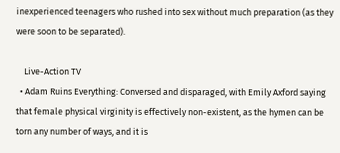inexperienced teenagers who rushed into sex without much preparation (as they were soon to be separated).

    Live-Action TV
  • Adam Ruins Everything: Conversed and disparaged, with Emily Axford saying that female physical virginity is effectively non-existent, as the hymen can be torn any number of ways, and it is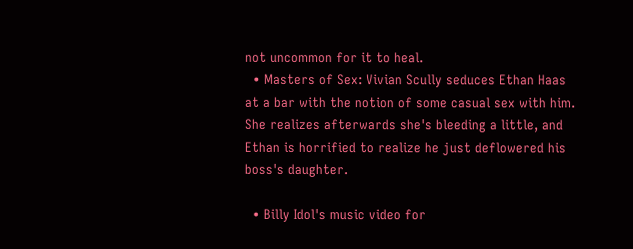not uncommon for it to heal.
  • Masters of Sex: Vivian Scully seduces Ethan Haas at a bar with the notion of some casual sex with him. She realizes afterwards she's bleeding a little, and Ethan is horrified to realize he just deflowered his boss's daughter.

  • Billy Idol's music video for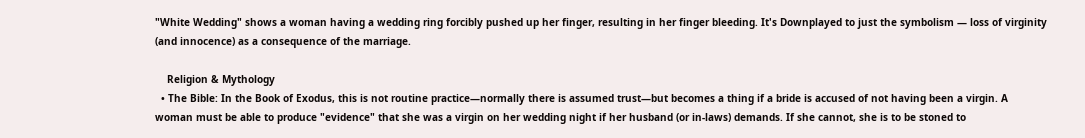"White Wedding" shows a woman having a wedding ring forcibly pushed up her finger, resulting in her finger bleeding. It's Downplayed to just the symbolism — loss of virginity (and innocence) as a consequence of the marriage.

    Religion & Mythology
  • The Bible: In the Book of Exodus, this is not routine practice—normally there is assumed trust—but becomes a thing if a bride is accused of not having been a virgin. A woman must be able to produce "evidence" that she was a virgin on her wedding night if her husband (or in-laws) demands. If she cannot, she is to be stoned to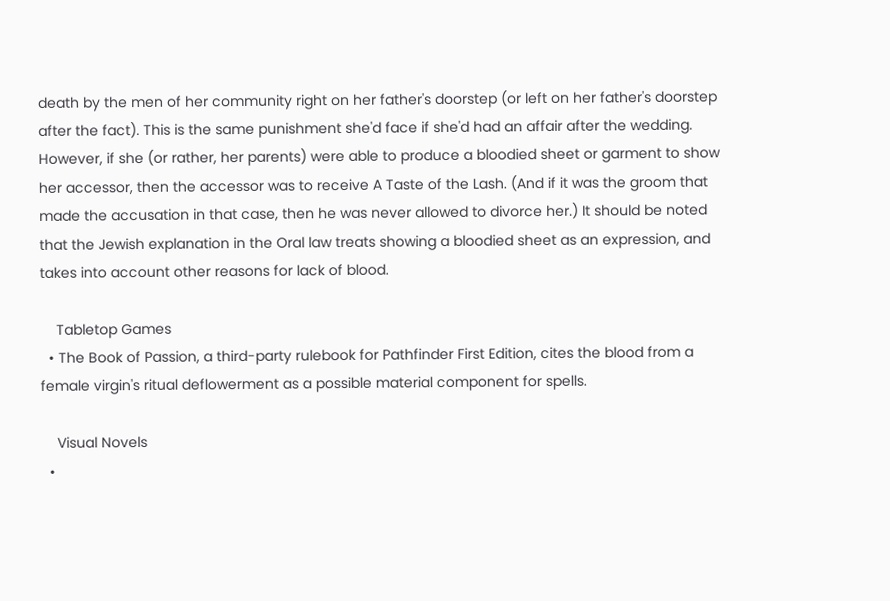death by the men of her community right on her father's doorstep (or left on her father's doorstep after the fact). This is the same punishment she'd face if she'd had an affair after the wedding. However, if she (or rather, her parents) were able to produce a bloodied sheet or garment to show her accessor, then the accessor was to receive A Taste of the Lash. (And if it was the groom that made the accusation in that case, then he was never allowed to divorce her.) It should be noted that the Jewish explanation in the Oral law treats showing a bloodied sheet as an expression, and takes into account other reasons for lack of blood.

    Tabletop Games
  • The Book of Passion, a third-party rulebook for Pathfinder First Edition, cites the blood from a female virgin's ritual deflowerment as a possible material component for spells.

    Visual Novels
  •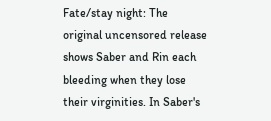Fate/stay night: The original uncensored release shows Saber and Rin each bleeding when they lose their virginities. In Saber's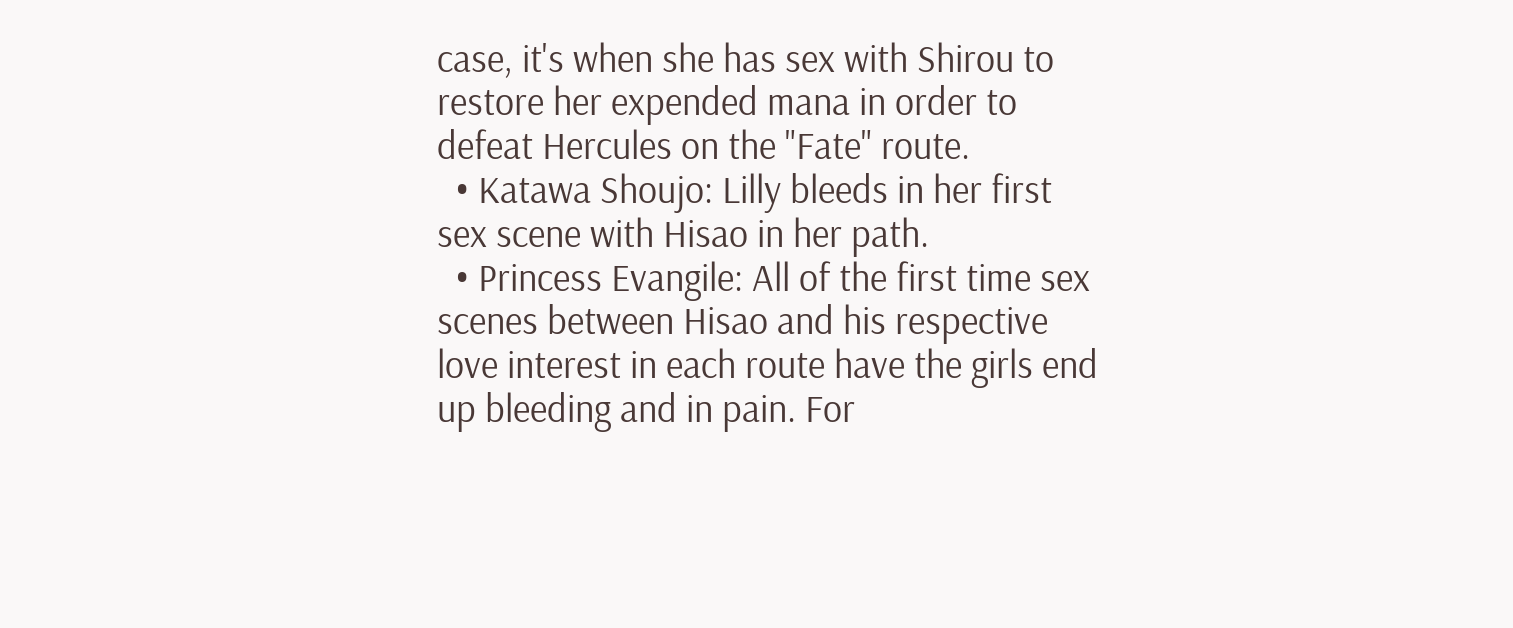case, it's when she has sex with Shirou to restore her expended mana in order to defeat Hercules on the "Fate" route.
  • Katawa Shoujo: Lilly bleeds in her first sex scene with Hisao in her path.
  • Princess Evangile: All of the first time sex scenes between Hisao and his respective love interest in each route have the girls end up bleeding and in pain. For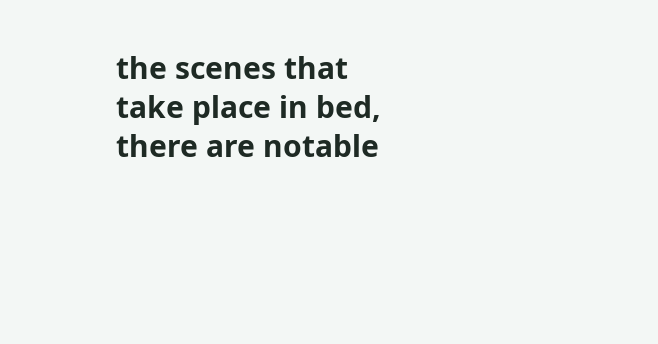the scenes that take place in bed, there are notable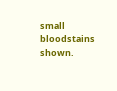small bloodstains shown.